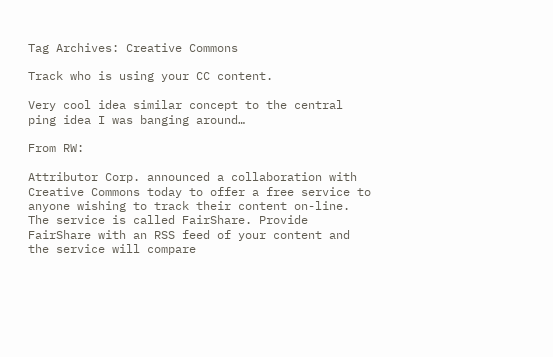Tag Archives: Creative Commons

Track who is using your CC content.

Very cool idea similar concept to the central ping idea I was banging around…

From RW:

Attributor Corp. announced a collaboration with Creative Commons today to offer a free service to anyone wishing to track their content on-line. The service is called FairShare. Provide FairShare with an RSS feed of your content and the service will compare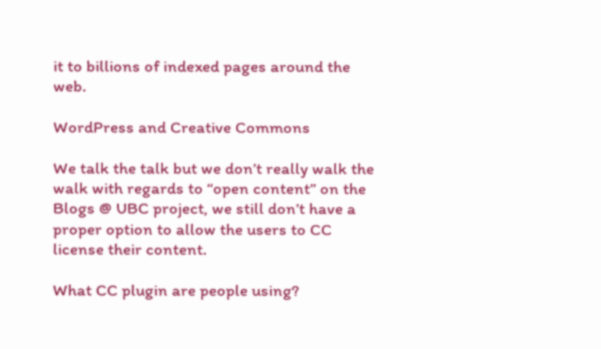it to billions of indexed pages around the web.

WordPress and Creative Commons

We talk the talk but we don’t really walk the walk with regards to “open content” on the Blogs @ UBC project, we still don’t have a proper option to allow the users to CC license their content.

What CC plugin are people using?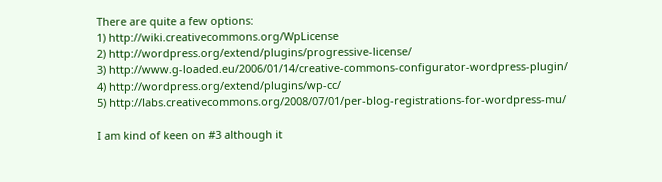There are quite a few options:
1) http://wiki.creativecommons.org/WpLicense
2) http://wordpress.org/extend/plugins/progressive-license/
3) http://www.g-loaded.eu/2006/01/14/creative-commons-configurator-wordpress-plugin/
4) http://wordpress.org/extend/plugins/wp-cc/
5) http://labs.creativecommons.org/2008/07/01/per-blog-registrations-for-wordpress-mu/

I am kind of keen on #3 although it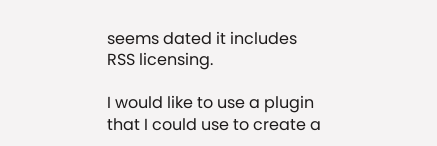seems dated it includes RSS licensing.

I would like to use a plugin that I could use to create a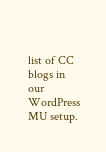list of CC blogs in our WordPress MU setup.